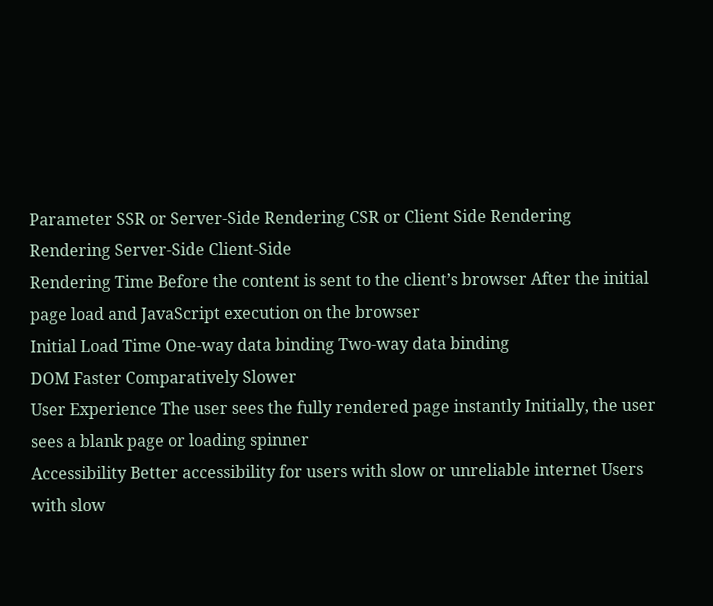Parameter SSR or Server-Side Rendering CSR or Client Side Rendering
Rendering Server-Side Client-Side
Rendering Time Before the content is sent to the client’s browser After the initial page load and JavaScript execution on the browser
Initial Load Time One-way data binding Two-way data binding
DOM Faster Comparatively Slower
User Experience The user sees the fully rendered page instantly Initially, the user sees a blank page or loading spinner
Accessibility Better accessibility for users with slow or unreliable internet Users with slow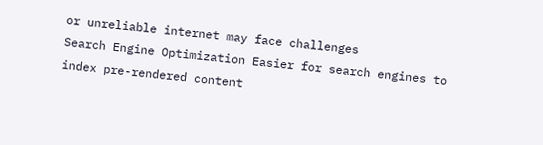or unreliable internet may face challenges
Search Engine Optimization Easier for search engines to index pre-rendered content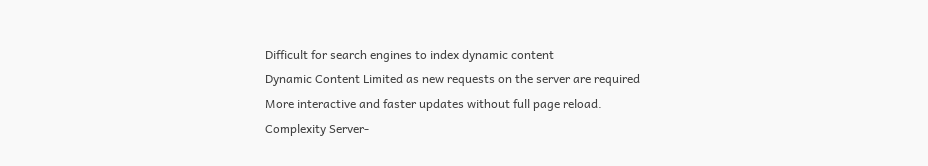Difficult for search engines to index dynamic content
Dynamic Content Limited as new requests on the server are required More interactive and faster updates without full page reload.
Complexity Server-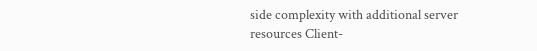side complexity with additional server resources Client-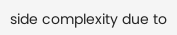side complexity due to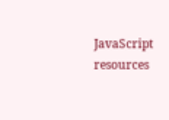JavaScript resources